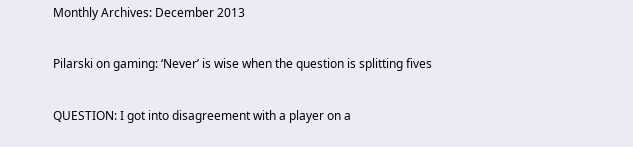Monthly Archives: December 2013

Pilarski on gaming: ‘Never’ is wise when the question is splitting fives

QUESTION: I got into disagreement with a player on a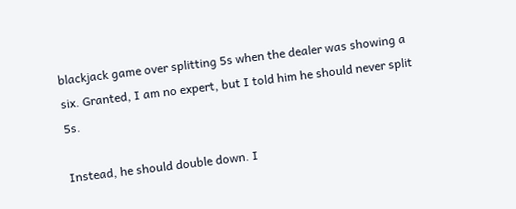blackjack game over splitting 5s when the dealer was showing a six. Granted, I am no expert, but I told him he should never split 5s.

Instead, he should double down. I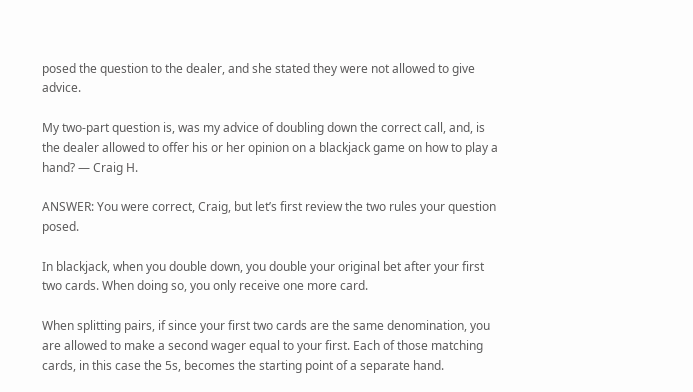posed the question to the dealer, and she stated they were not allowed to give advice.

My two-part question is, was my advice of doubling down the correct call, and, is the dealer allowed to offer his or her opinion on a blackjack game on how to play a hand? — Craig H.

ANSWER: You were correct, Craig, but let’s first review the two rules your question posed.

In blackjack, when you double down, you double your original bet after your first two cards. When doing so, you only receive one more card.

When splitting pairs, if since your first two cards are the same denomination, you are allowed to make a second wager equal to your first. Each of those matching cards, in this case the 5s, becomes the starting point of a separate hand.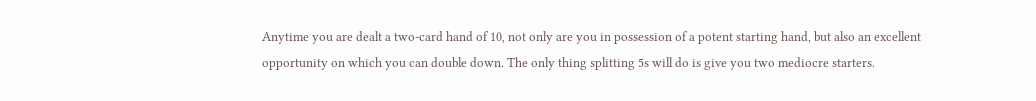Anytime you are dealt a two-card hand of 10, not only are you in possession of a potent starting hand, but also an excellent opportunity on which you can double down. The only thing splitting 5s will do is give you two mediocre starters.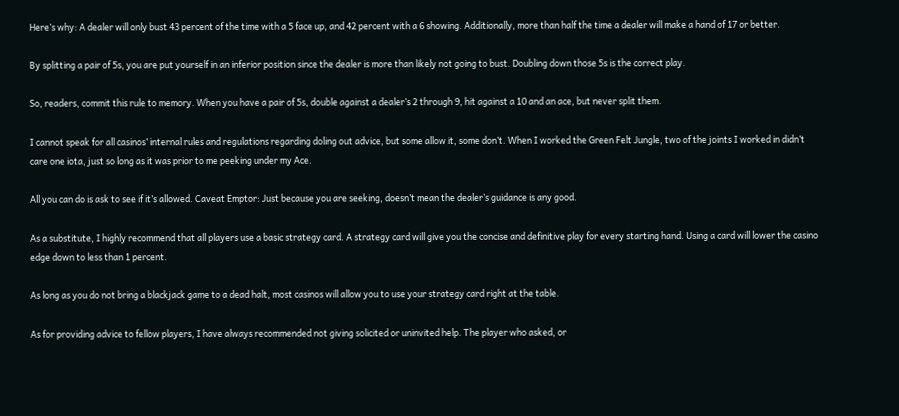Here’s why: A dealer will only bust 43 percent of the time with a 5 face up, and 42 percent with a 6 showing. Additionally, more than half the time a dealer will make a hand of 17 or better.

By splitting a pair of 5s, you are put yourself in an inferior position since the dealer is more than likely not going to bust. Doubling down those 5s is the correct play.

So, readers, commit this rule to memory. When you have a pair of 5s, double against a dealer’s 2 through 9, hit against a 10 and an ace, but never split them.

I cannot speak for all casinos’ internal rules and regulations regarding doling out advice, but some allow it, some don’t. When I worked the Green Felt Jungle, two of the joints I worked in didn’t care one iota, just so long as it was prior to me peeking under my Ace.

All you can do is ask to see if it’s allowed. Caveat Emptor: Just because you are seeking, doesn’t mean the dealer’s guidance is any good.

As a substitute, I highly recommend that all players use a basic strategy card. A strategy card will give you the concise and definitive play for every starting hand. Using a card will lower the casino edge down to less than 1 percent.

As long as you do not bring a blackjack game to a dead halt, most casinos will allow you to use your strategy card right at the table.

As for providing advice to fellow players, I have always recommended not giving solicited or uninvited help. The player who asked, or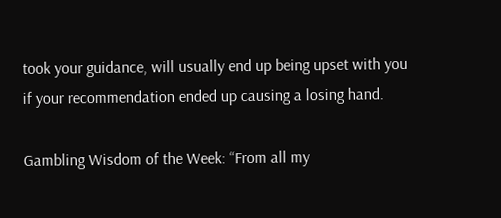took your guidance, will usually end up being upset with you if your recommendation ended up causing a losing hand.

Gambling Wisdom of the Week: “From all my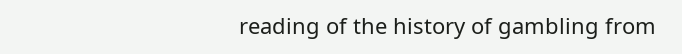reading of the history of gambling from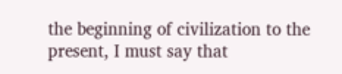the beginning of civilization to the present, I must say that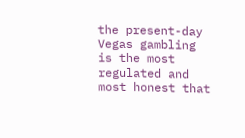the present-day Vegas gambling is the most regulated and most honest that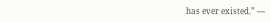has ever existed.” —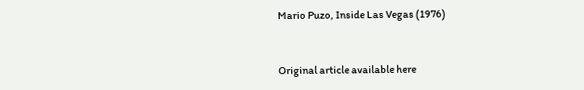Mario Puzo, Inside Las Vegas (1976)


Original article available here